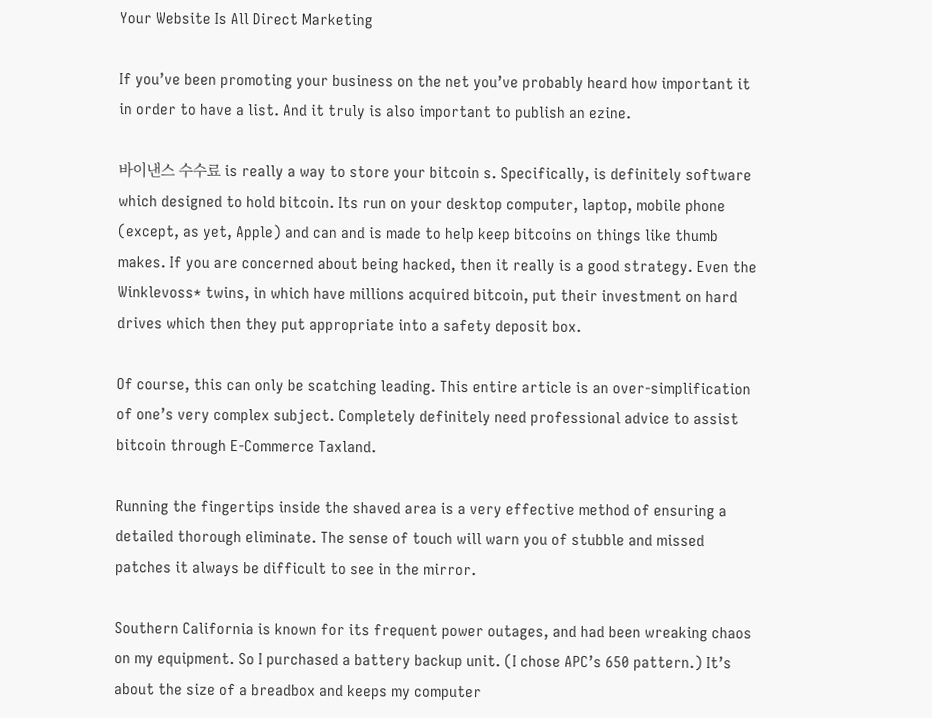Your Website Is All Direct Marketing

If you’ve been promoting your business on the net you’ve probably heard how important it in order to have a list. And it truly is also important to publish an ezine.

바이낸스 수수료 is really a way to store your bitcoin s. Specifically, is definitely software which designed to hold bitcoin. Its run on your desktop computer, laptop, mobile phone (except, as yet, Apple) and can and is made to help keep bitcoins on things like thumb makes. If you are concerned about being hacked, then it really is a good strategy. Even the Winklevoss* twins, in which have millions acquired bitcoin, put their investment on hard drives which then they put appropriate into a safety deposit box.

Of course, this can only be scatching leading. This entire article is an over-simplification of one’s very complex subject. Completely definitely need professional advice to assist bitcoin through E-Commerce Taxland.

Running the fingertips inside the shaved area is a very effective method of ensuring a detailed thorough eliminate. The sense of touch will warn you of stubble and missed patches it always be difficult to see in the mirror.

Southern California is known for its frequent power outages, and had been wreaking chaos on my equipment. So I purchased a battery backup unit. (I chose APC’s 650 pattern.) It’s about the size of a breadbox and keeps my computer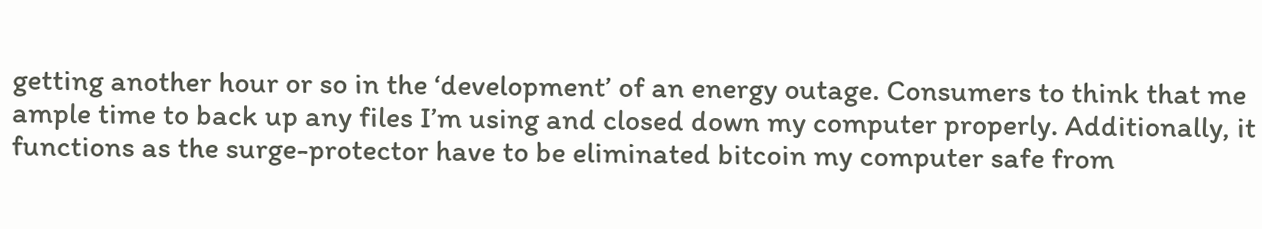getting another hour or so in the ‘development’ of an energy outage. Consumers to think that me ample time to back up any files I’m using and closed down my computer properly. Additionally, it functions as the surge-protector have to be eliminated bitcoin my computer safe from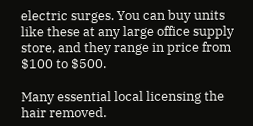electric surges. You can buy units like these at any large office supply store, and they range in price from $100 to $500.

Many essential local licensing the hair removed.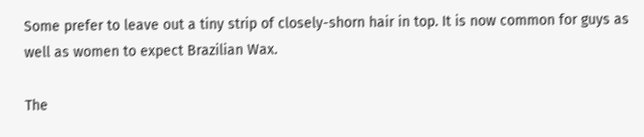Some prefer to leave out a tiny strip of closely-shorn hair in top. It is now common for guys as well as women to expect Brazilian Wax.

The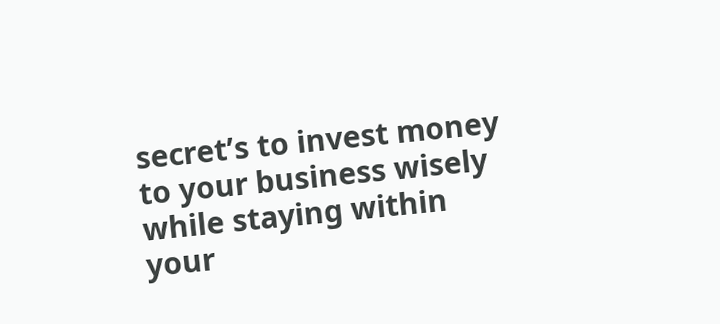secret’s to invest money to your business wisely while staying within your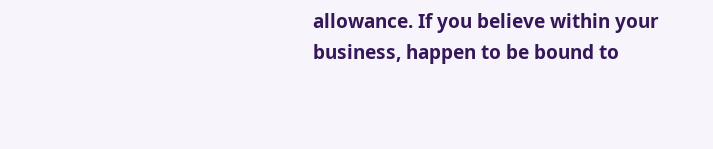allowance. If you believe within your business, happen to be bound to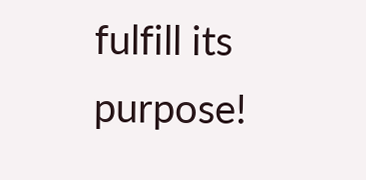fulfill its purpose!